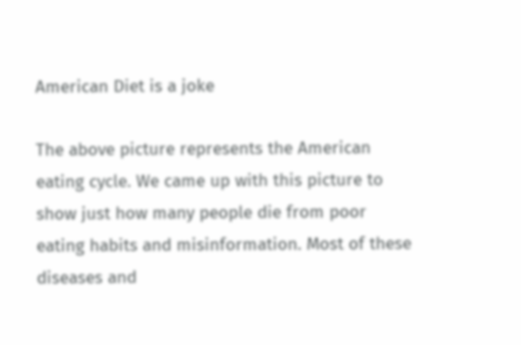American Diet is a joke

The above picture represents the American eating cycle. We came up with this picture to show just how many people die from poor eating habits and misinformation. Most of these diseases and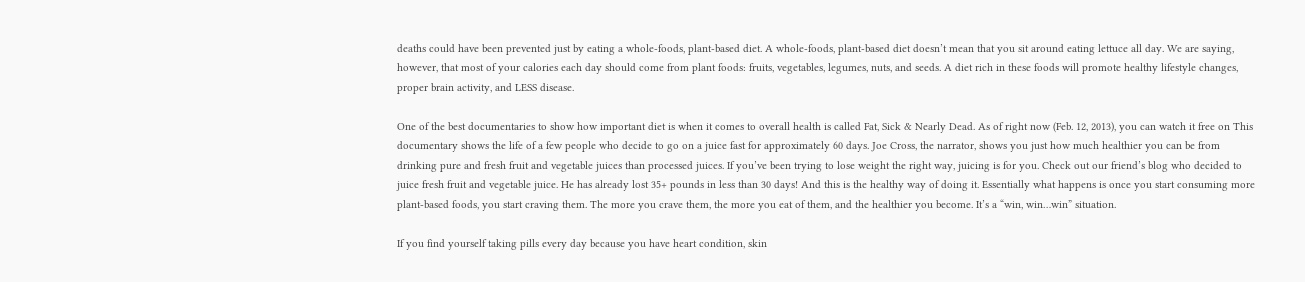deaths could have been prevented just by eating a whole-foods, plant-based diet. A whole-foods, plant-based diet doesn’t mean that you sit around eating lettuce all day. We are saying, however, that most of your calories each day should come from plant foods: fruits, vegetables, legumes, nuts, and seeds. A diet rich in these foods will promote healthy lifestyle changes, proper brain activity, and LESS disease.

One of the best documentaries to show how important diet is when it comes to overall health is called Fat, Sick & Nearly Dead. As of right now (Feb. 12, 2013), you can watch it free on This documentary shows the life of a few people who decide to go on a juice fast for approximately 60 days. Joe Cross, the narrator, shows you just how much healthier you can be from drinking pure and fresh fruit and vegetable juices than processed juices. If you’ve been trying to lose weight the right way, juicing is for you. Check out our friend’s blog who decided to juice fresh fruit and vegetable juice. He has already lost 35+ pounds in less than 30 days! And this is the healthy way of doing it. Essentially what happens is once you start consuming more plant-based foods, you start craving them. The more you crave them, the more you eat of them, and the healthier you become. It’s a “win, win…win” situation.

If you find yourself taking pills every day because you have heart condition, skin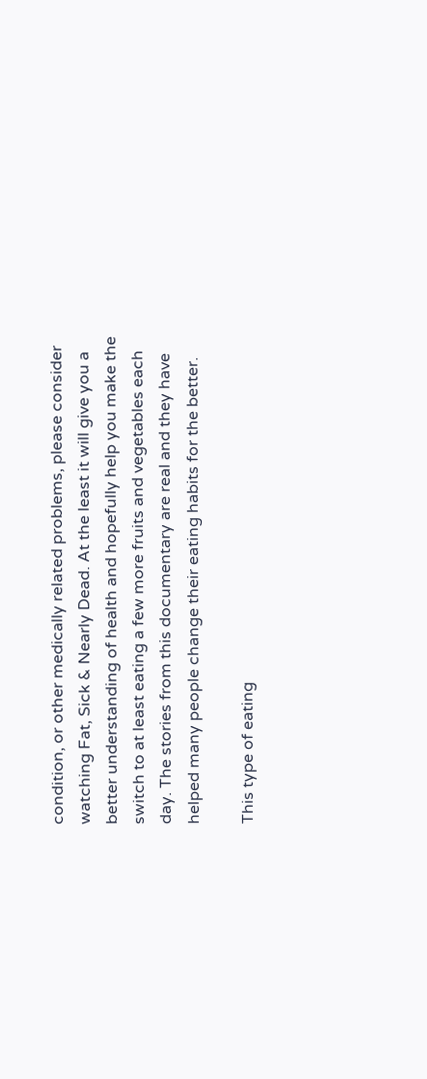condition, or other medically related problems, please consider watching Fat, Sick & Nearly Dead. At the least it will give you a better understanding of health and hopefully help you make the switch to at least eating a few more fruits and vegetables each day. The stories from this documentary are real and they have helped many people change their eating habits for the better.

This type of eating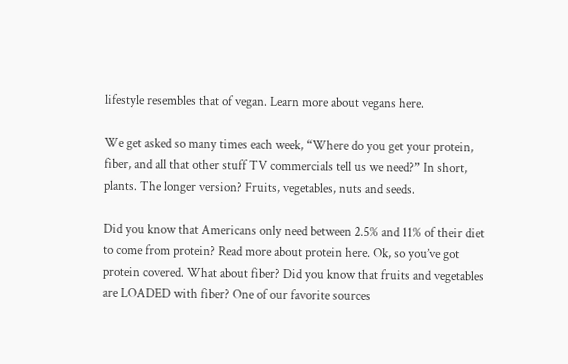lifestyle resembles that of vegan. Learn more about vegans here.

We get asked so many times each week, “Where do you get your protein, fiber, and all that other stuff TV commercials tell us we need?” In short, plants. The longer version? Fruits, vegetables, nuts and seeds.

Did you know that Americans only need between 2.5% and 11% of their diet to come from protein? Read more about protein here. Ok, so you’ve got protein covered. What about fiber? Did you know that fruits and vegetables are LOADED with fiber? One of our favorite sources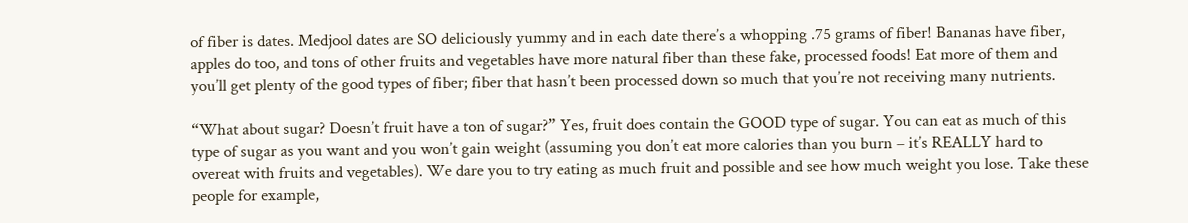of fiber is dates. Medjool dates are SO deliciously yummy and in each date there’s a whopping .75 grams of fiber! Bananas have fiber, apples do too, and tons of other fruits and vegetables have more natural fiber than these fake, processed foods! Eat more of them and you’ll get plenty of the good types of fiber; fiber that hasn’t been processed down so much that you’re not receiving many nutrients.

“What about sugar? Doesn’t fruit have a ton of sugar?” Yes, fruit does contain the GOOD type of sugar. You can eat as much of this type of sugar as you want and you won’t gain weight (assuming you don’t eat more calories than you burn – it’s REALLY hard to overeat with fruits and vegetables). We dare you to try eating as much fruit and possible and see how much weight you lose. Take these people for example,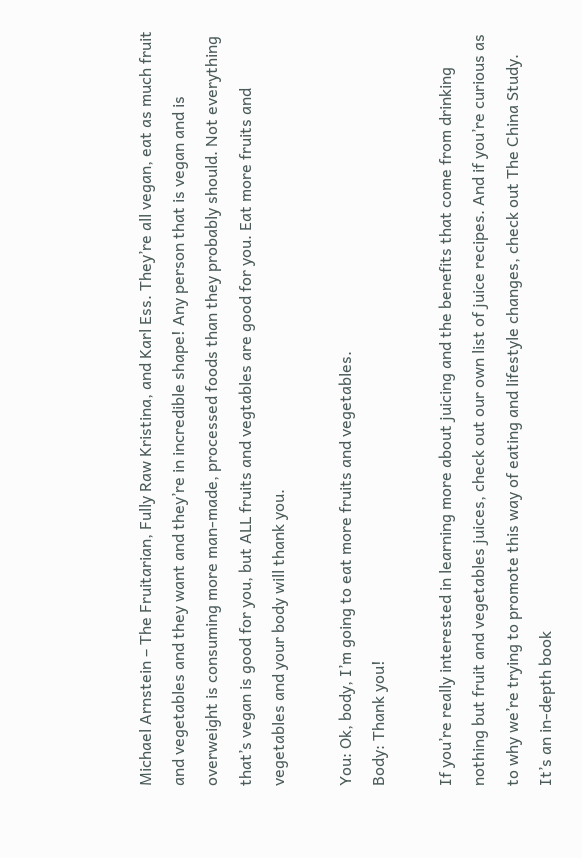Michael Arnstein – The Fruitarian, Fully Raw Kristina, and Karl Ess. They’re all vegan, eat as much fruit and vegetables and they want and they’re in incredible shape! Any person that is vegan and is overweight is consuming more man-made, processed foods than they probably should. Not everything that’s vegan is good for you, but ALL fruits and vegtables are good for you. Eat more fruits and vegetables and your body will thank you.

You: Ok, body, I’m going to eat more fruits and vegetables.
Body: Thank you!

If you’re really interested in learning more about juicing and the benefits that come from drinking nothing but fruit and vegetables juices, check out our own list of juice recipes. And if you’re curious as to why we’re trying to promote this way of eating and lifestyle changes, check out The China Study. It’s an in-depth book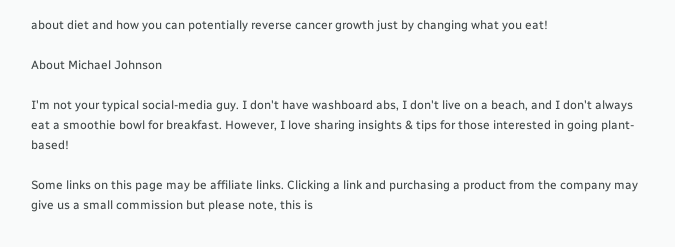about diet and how you can potentially reverse cancer growth just by changing what you eat!

About Michael Johnson

I'm not your typical social-media guy. I don't have washboard abs, I don't live on a beach, and I don't always eat a smoothie bowl for breakfast. However, I love sharing insights & tips for those interested in going plant-based!

Some links on this page may be affiliate links. Clicking a link and purchasing a product from the company may give us a small commission but please note, this is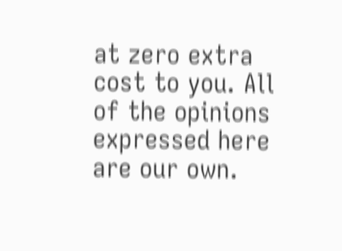at zero extra cost to you. All of the opinions expressed here are our own.